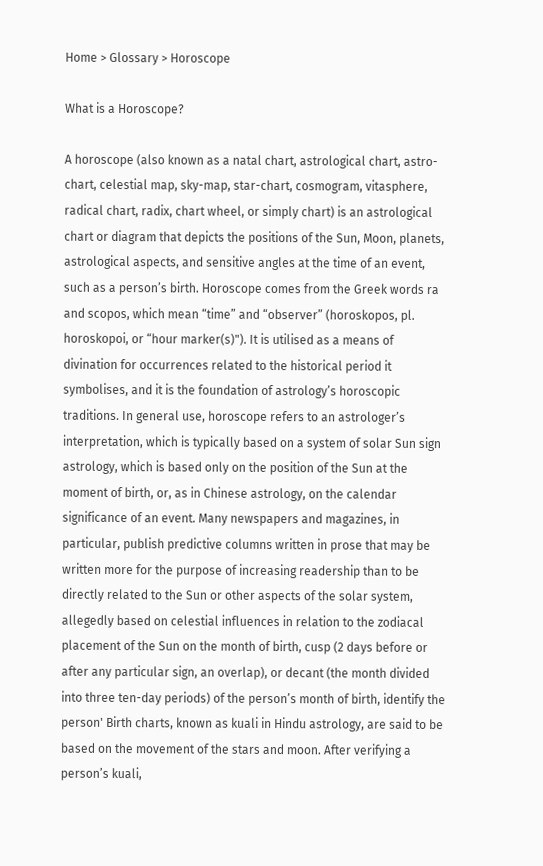Home > Glossary > Horoscope

What is a Horoscope?

A horoscope (also known as a natal chart, astrological chart, astro-chart, celestial map, sky-map, star-chart, cosmogram, vitasphere, radical chart, radix, chart wheel, or simply chart) is an astrological chart or diagram that depicts the positions of the Sun, Moon, planets, astrological aspects, and sensitive angles at the time of an event, such as a person’s birth. Horoscope comes from the Greek words ra and scopos, which mean “time” and “observer” (horoskopos, pl. horoskopoi, or “hour marker(s)"). It is utilised as a means of divination for occurrences related to the historical period it symbolises, and it is the foundation of astrology’s horoscopic traditions. In general use, horoscope refers to an astrologer’s interpretation, which is typically based on a system of solar Sun sign astrology, which is based only on the position of the Sun at the moment of birth, or, as in Chinese astrology, on the calendar significance of an event. Many newspapers and magazines, in particular, publish predictive columns written in prose that may be written more for the purpose of increasing readership than to be directly related to the Sun or other aspects of the solar system, allegedly based on celestial influences in relation to the zodiacal placement of the Sun on the month of birth, cusp (2 days before or after any particular sign, an overlap), or decant (the month divided into three ten-day periods) of the person’s month of birth, identify the person' Birth charts, known as kuali in Hindu astrology, are said to be based on the movement of the stars and moon. After verifying a person’s kuali,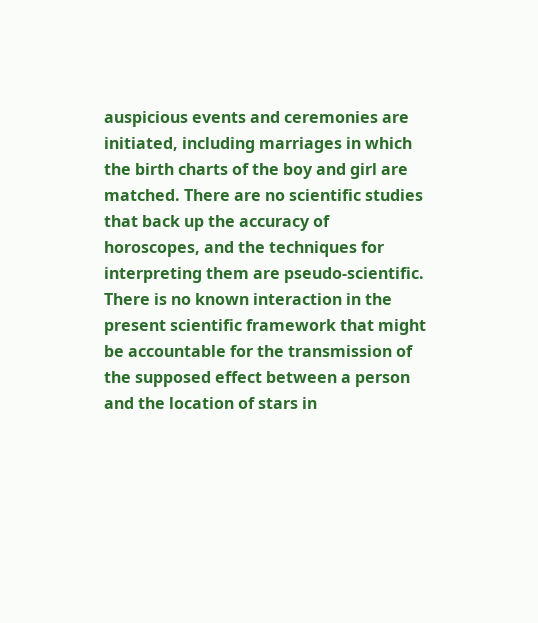auspicious events and ceremonies are initiated, including marriages in which the birth charts of the boy and girl are matched. There are no scientific studies that back up the accuracy of horoscopes, and the techniques for interpreting them are pseudo-scientific. There is no known interaction in the present scientific framework that might be accountable for the transmission of the supposed effect between a person and the location of stars in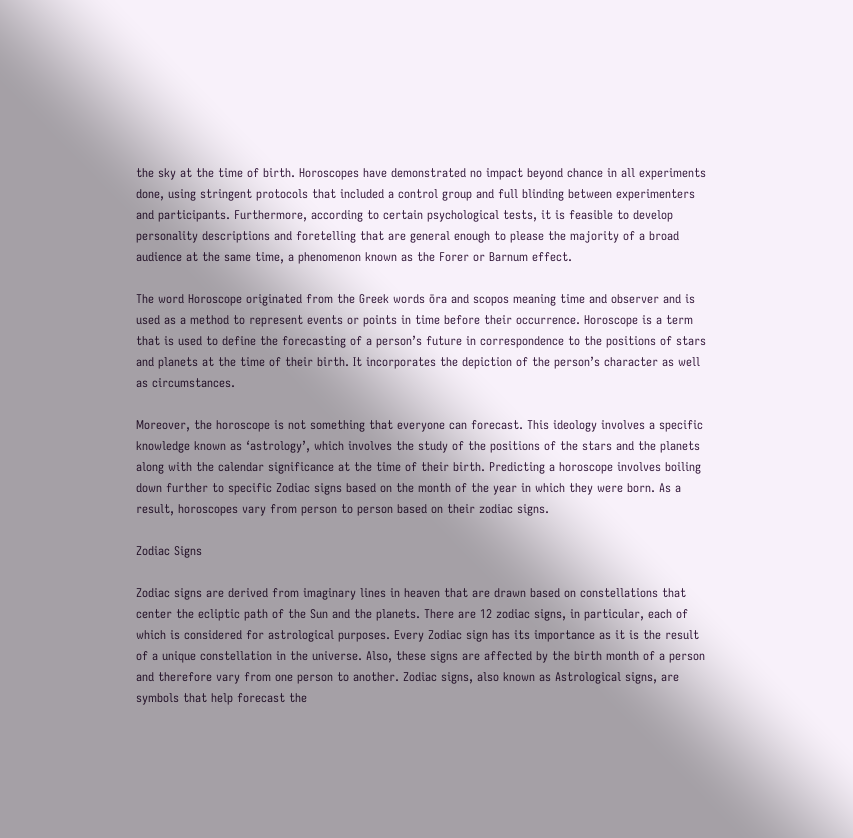the sky at the time of birth. Horoscopes have demonstrated no impact beyond chance in all experiments done, using stringent protocols that included a control group and full blinding between experimenters and participants. Furthermore, according to certain psychological tests, it is feasible to develop personality descriptions and foretelling that are general enough to please the majority of a broad audience at the same time, a phenomenon known as the Forer or Barnum effect.

The word Horoscope originated from the Greek words ōra and scopos meaning time and observer and is used as a method to represent events or points in time before their occurrence. Horoscope is a term that is used to define the forecasting of a person’s future in correspondence to the positions of stars and planets at the time of their birth. It incorporates the depiction of the person’s character as well as circumstances.

Moreover, the horoscope is not something that everyone can forecast. This ideology involves a specific knowledge known as ‘astrology’, which involves the study of the positions of the stars and the planets along with the calendar significance at the time of their birth. Predicting a horoscope involves boiling down further to specific Zodiac signs based on the month of the year in which they were born. As a result, horoscopes vary from person to person based on their zodiac signs.

Zodiac Signs

Zodiac signs are derived from imaginary lines in heaven that are drawn based on constellations that center the ecliptic path of the Sun and the planets. There are 12 zodiac signs, in particular, each of which is considered for astrological purposes. Every Zodiac sign has its importance as it is the result of a unique constellation in the universe. Also, these signs are affected by the birth month of a person and therefore vary from one person to another. Zodiac signs, also known as Astrological signs, are symbols that help forecast the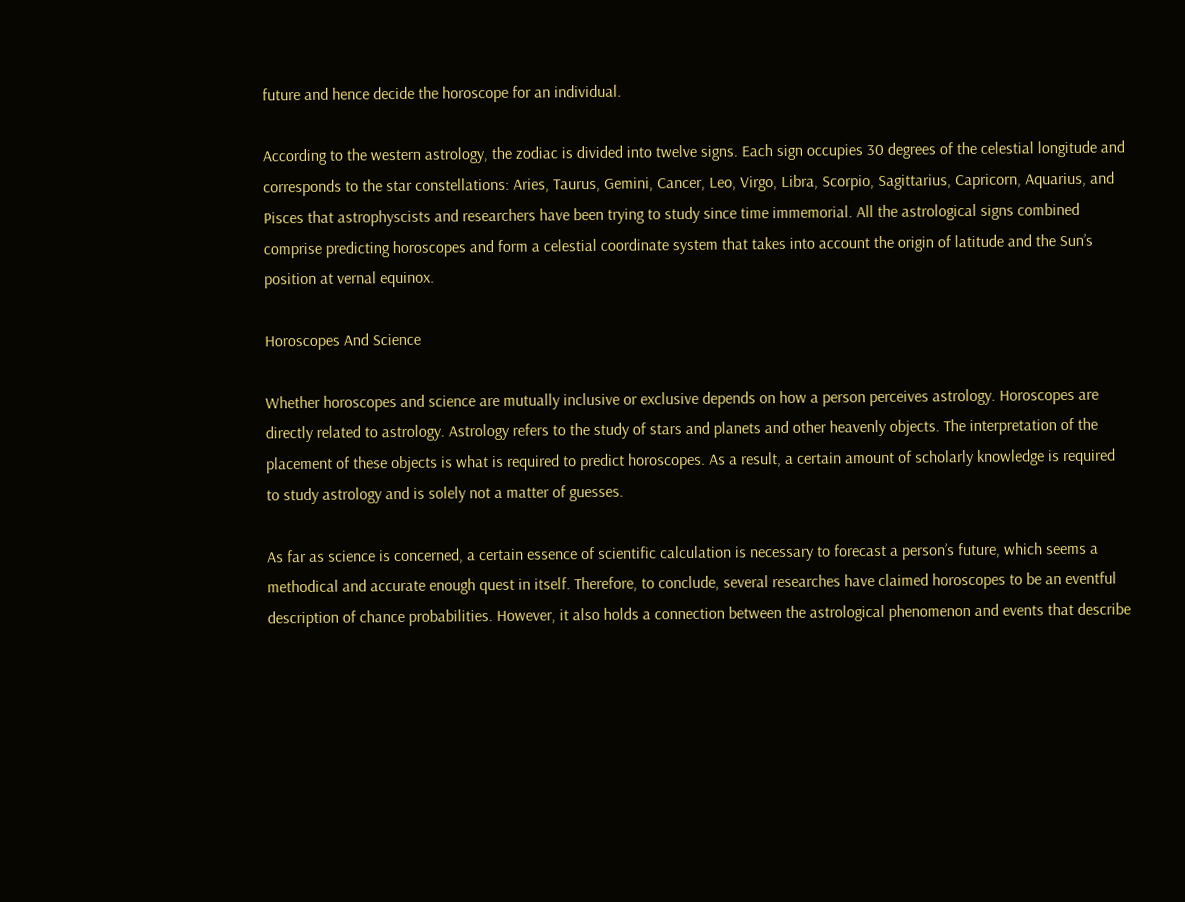future and hence decide the horoscope for an individual.

According to the western astrology, the zodiac is divided into twelve signs. Each sign occupies 30 degrees of the celestial longitude and corresponds to the star constellations: Aries, Taurus, Gemini, Cancer, Leo, Virgo, Libra, Scorpio, Sagittarius, Capricorn, Aquarius, and Pisces that astrophyscists and researchers have been trying to study since time immemorial. All the astrological signs combined comprise predicting horoscopes and form a celestial coordinate system that takes into account the origin of latitude and the Sun’s position at vernal equinox.

Horoscopes And Science

Whether horoscopes and science are mutually inclusive or exclusive depends on how a person perceives astrology. Horoscopes are directly related to astrology. Astrology refers to the study of stars and planets and other heavenly objects. The interpretation of the placement of these objects is what is required to predict horoscopes. As a result, a certain amount of scholarly knowledge is required to study astrology and is solely not a matter of guesses.

As far as science is concerned, a certain essence of scientific calculation is necessary to forecast a person’s future, which seems a methodical and accurate enough quest in itself. Therefore, to conclude, several researches have claimed horoscopes to be an eventful description of chance probabilities. However, it also holds a connection between the astrological phenomenon and events that describe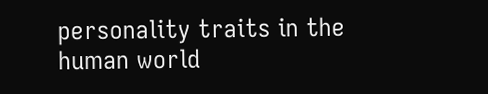personality traits in the human world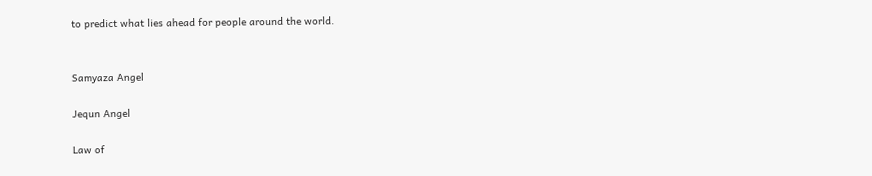to predict what lies ahead for people around the world.


Samyaza Angel

Jequn Angel

Law of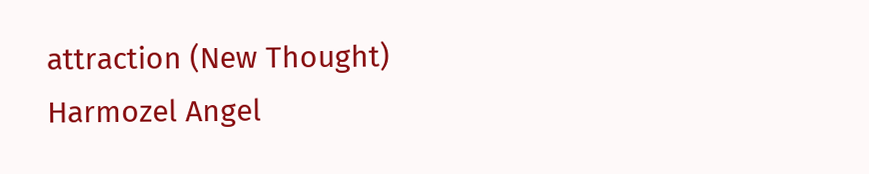attraction (New Thought)
Harmozel Angel